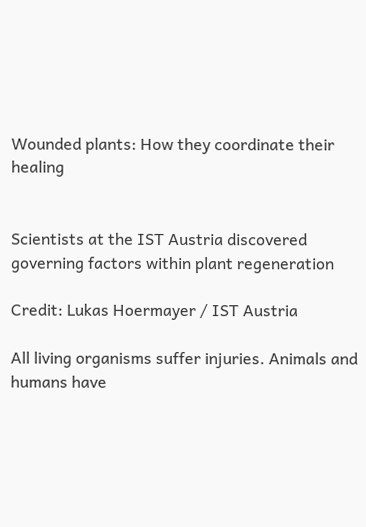Wounded plants: How they coordinate their healing


Scientists at the IST Austria discovered governing factors within plant regeneration

Credit: Lukas Hoermayer / IST Austria

All living organisms suffer injuries. Animals and humans have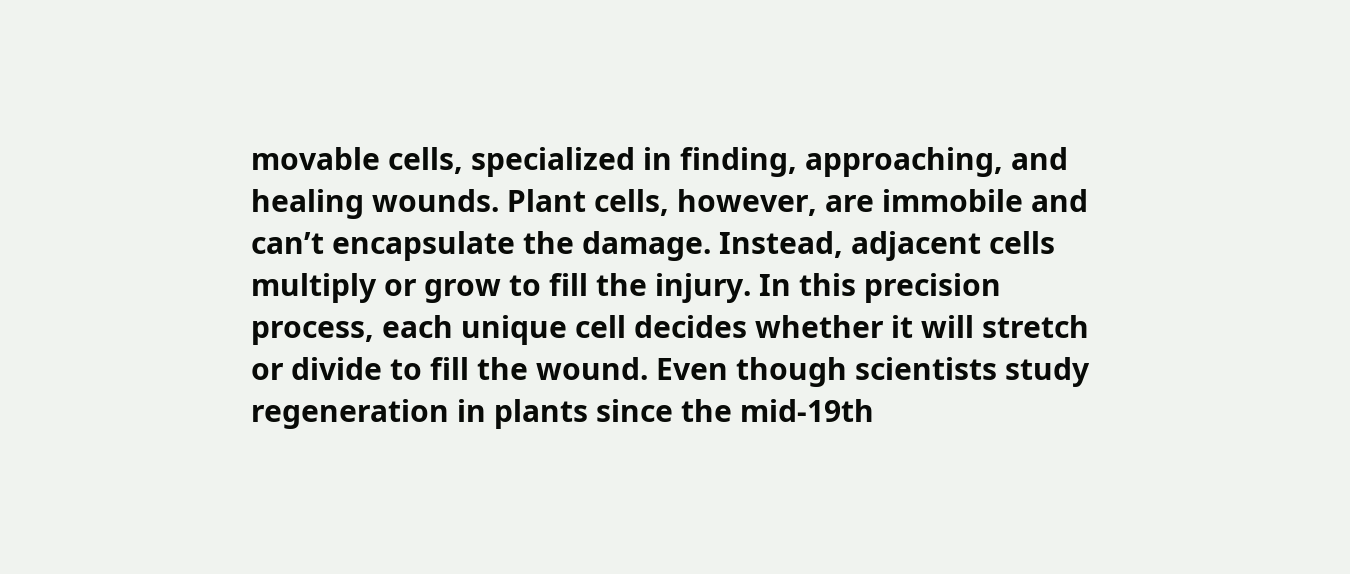movable cells, specialized in finding, approaching, and healing wounds. Plant cells, however, are immobile and can’t encapsulate the damage. Instead, adjacent cells multiply or grow to fill the injury. In this precision process, each unique cell decides whether it will stretch or divide to fill the wound. Even though scientists study regeneration in plants since the mid-19th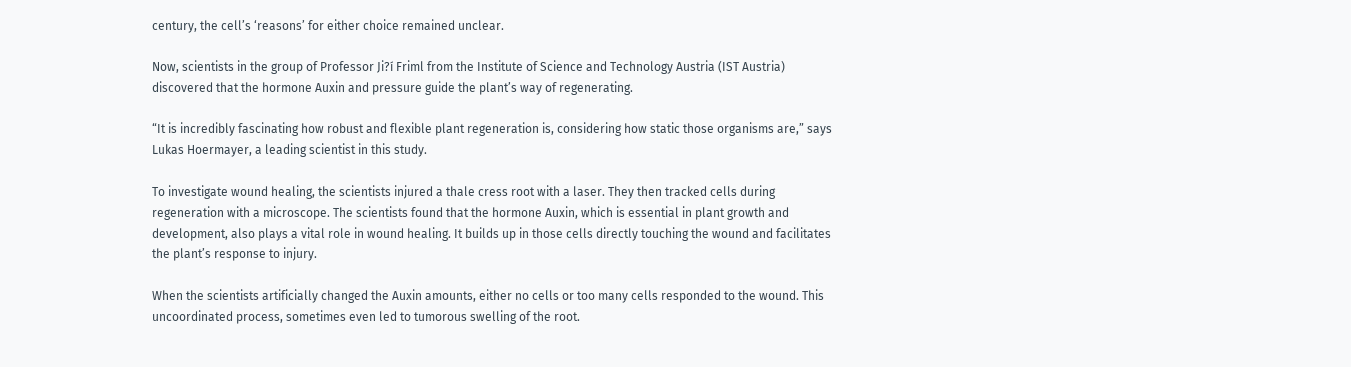century, the cell’s ‘reasons’ for either choice remained unclear.

Now, scientists in the group of Professor Ji?í Friml from the Institute of Science and Technology Austria (IST Austria) discovered that the hormone Auxin and pressure guide the plant’s way of regenerating.

“It is incredibly fascinating how robust and flexible plant regeneration is, considering how static those organisms are,” says Lukas Hoermayer, a leading scientist in this study.

To investigate wound healing, the scientists injured a thale cress root with a laser. They then tracked cells during regeneration with a microscope. The scientists found that the hormone Auxin, which is essential in plant growth and development, also plays a vital role in wound healing. It builds up in those cells directly touching the wound and facilitates the plant’s response to injury.

When the scientists artificially changed the Auxin amounts, either no cells or too many cells responded to the wound. This uncoordinated process, sometimes even led to tumorous swelling of the root.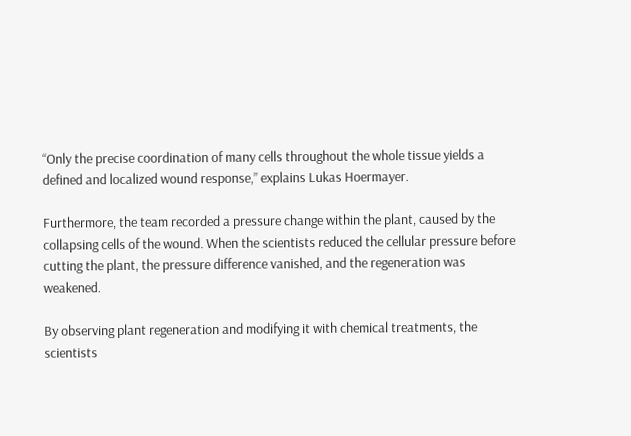“Only the precise coordination of many cells throughout the whole tissue yields a defined and localized wound response,” explains Lukas Hoermayer.

Furthermore, the team recorded a pressure change within the plant, caused by the collapsing cells of the wound. When the scientists reduced the cellular pressure before cutting the plant, the pressure difference vanished, and the regeneration was weakened.

By observing plant regeneration and modifying it with chemical treatments, the scientists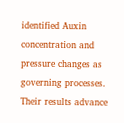identified Auxin concentration and pressure changes as governing processes. Their results advance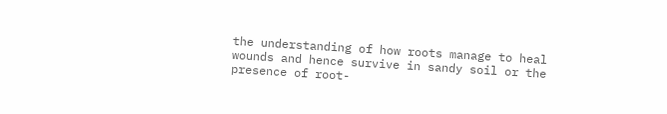the understanding of how roots manage to heal wounds and hence survive in sandy soil or the presence of root-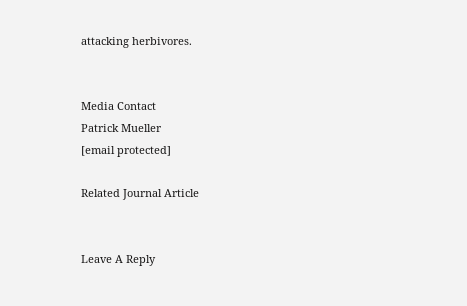attacking herbivores.


Media Contact
Patrick Mueller
[email protected]

Related Journal Article


Leave A Reply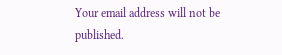Your email address will not be published.